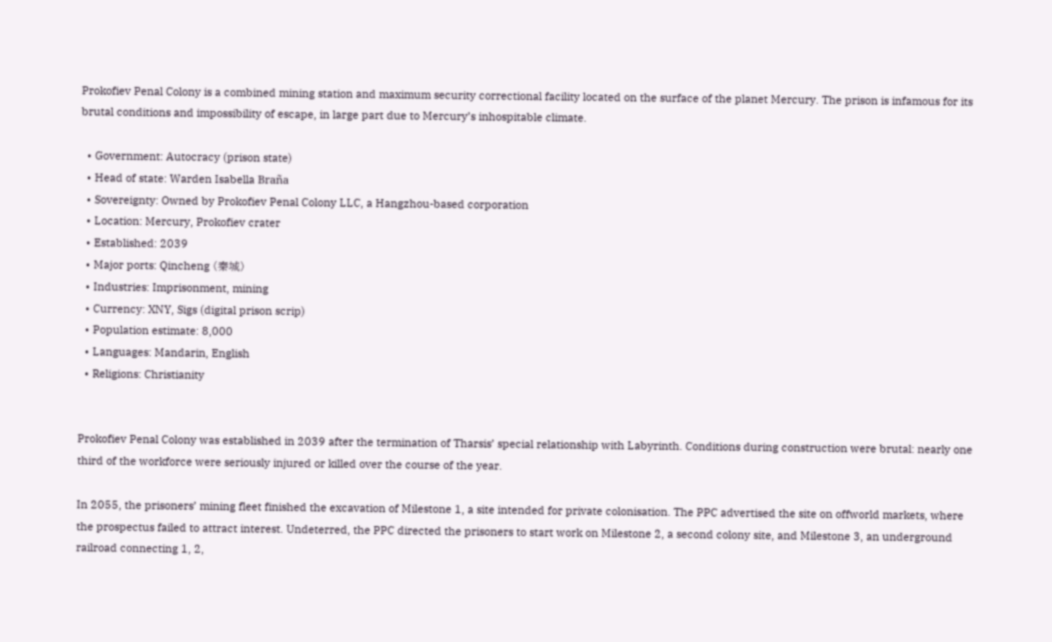Prokofiev Penal Colony is a combined mining station and maximum security correctional facility located on the surface of the planet Mercury. The prison is infamous for its brutal conditions and impossibility of escape, in large part due to Mercury’s inhospitable climate.

  • Government: Autocracy (prison state)
  • Head of state: Warden Isabella Braña
  • Sovereignty: Owned by Prokofiev Penal Colony LLC, a Hangzhou-based corporation
  • Location: Mercury, Prokofiev crater
  • Established: 2039
  • Major ports: Qincheng (秦城)
  • Industries: Imprisonment, mining
  • Currency: XNY, Sigs (digital prison scrip)
  • Population estimate: 8,000
  • Languages: Mandarin, English
  • Religions: Christianity


Prokofiev Penal Colony was established in 2039 after the termination of Tharsis’ special relationship with Labyrinth. Conditions during construction were brutal: nearly one third of the workforce were seriously injured or killed over the course of the year.

In 2055, the prisoners’ mining fleet finished the excavation of Milestone 1, a site intended for private colonisation. The PPC advertised the site on offworld markets, where the prospectus failed to attract interest. Undeterred, the PPC directed the prisoners to start work on Milestone 2, a second colony site, and Milestone 3, an underground railroad connecting 1, 2,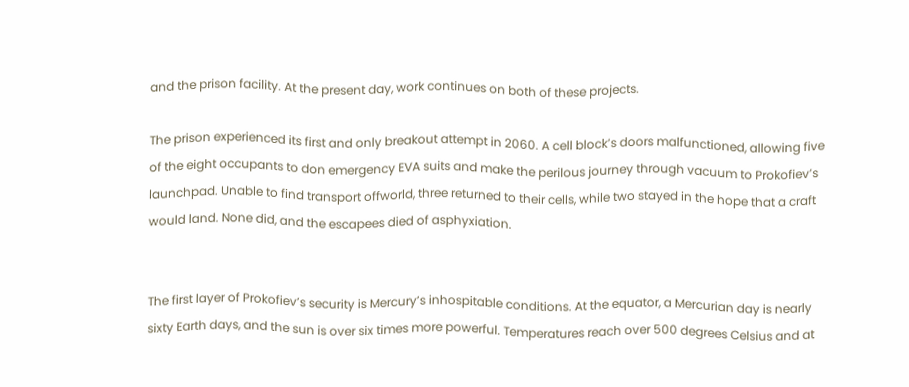and the prison facility. At the present day, work continues on both of these projects.

The prison experienced its first and only breakout attempt in 2060. A cell block’s doors malfunctioned, allowing five of the eight occupants to don emergency EVA suits and make the perilous journey through vacuum to Prokofiev’s launchpad. Unable to find transport offworld, three returned to their cells, while two stayed in the hope that a craft would land. None did, and the escapees died of asphyxiation.


The first layer of Prokofiev’s security is Mercury’s inhospitable conditions. At the equator, a Mercurian day is nearly sixty Earth days, and the sun is over six times more powerful. Temperatures reach over 500 degrees Celsius and at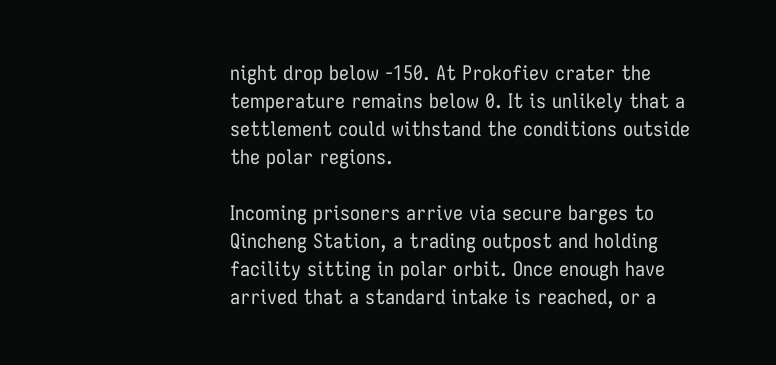night drop below -150. At Prokofiev crater the temperature remains below 0. It is unlikely that a settlement could withstand the conditions outside the polar regions.

Incoming prisoners arrive via secure barges to Qincheng Station, a trading outpost and holding facility sitting in polar orbit. Once enough have arrived that a standard intake is reached, or a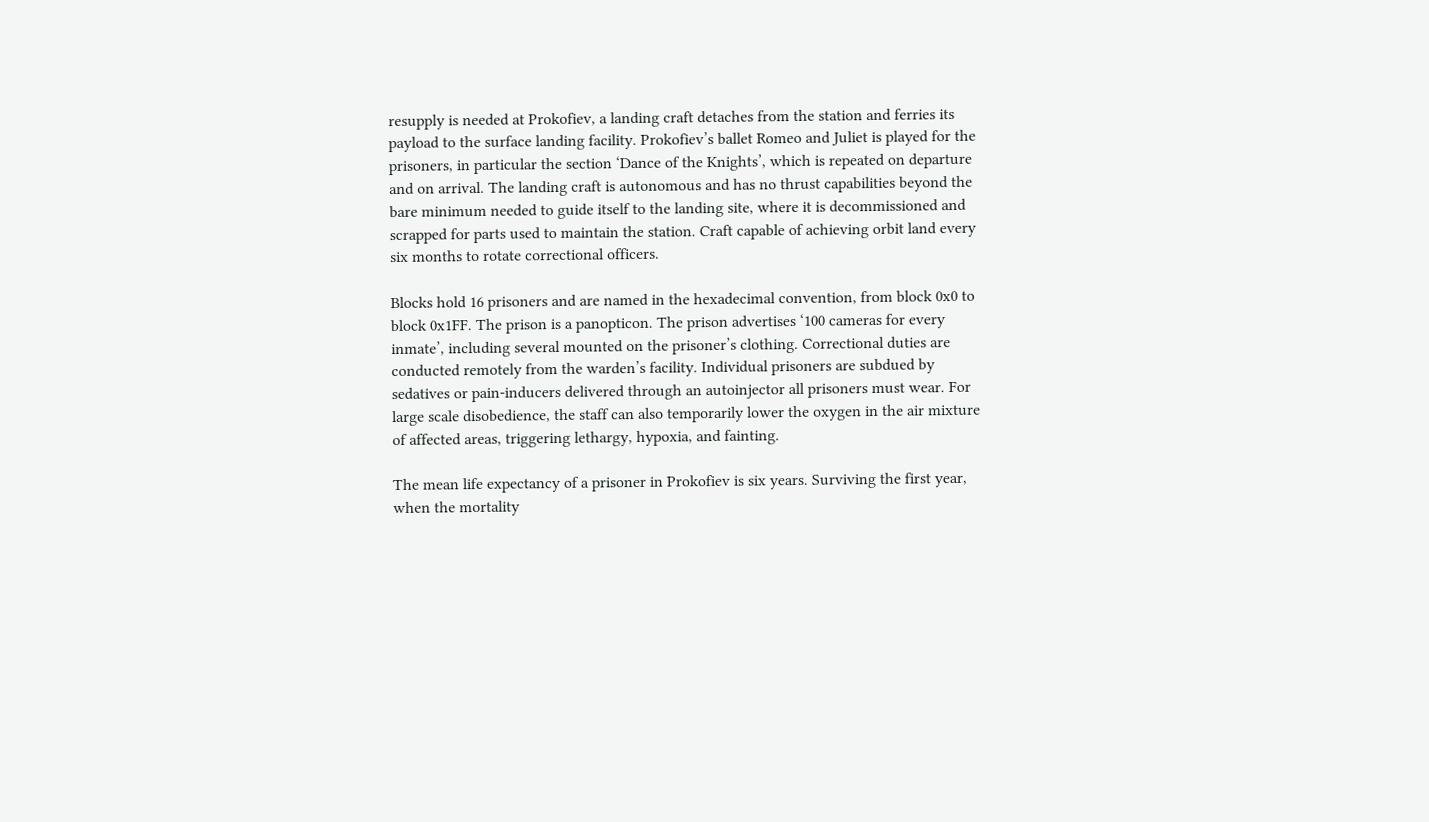resupply is needed at Prokofiev, a landing craft detaches from the station and ferries its payload to the surface landing facility. Prokofiev’s ballet Romeo and Juliet is played for the prisoners, in particular the section ‘Dance of the Knights’, which is repeated on departure and on arrival. The landing craft is autonomous and has no thrust capabilities beyond the bare minimum needed to guide itself to the landing site, where it is decommissioned and scrapped for parts used to maintain the station. Craft capable of achieving orbit land every six months to rotate correctional officers.

Blocks hold 16 prisoners and are named in the hexadecimal convention, from block 0x0 to block 0x1FF. The prison is a panopticon. The prison advertises ‘100 cameras for every inmate’, including several mounted on the prisoner’s clothing. Correctional duties are conducted remotely from the warden’s facility. Individual prisoners are subdued by sedatives or pain-inducers delivered through an autoinjector all prisoners must wear. For large scale disobedience, the staff can also temporarily lower the oxygen in the air mixture of affected areas, triggering lethargy, hypoxia, and fainting.

The mean life expectancy of a prisoner in Prokofiev is six years. Surviving the first year, when the mortality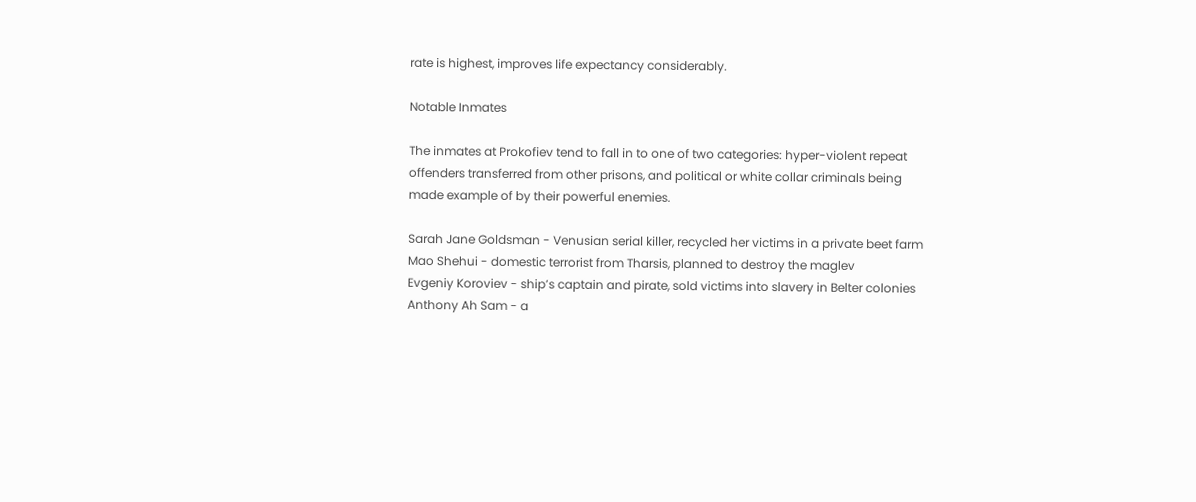rate is highest, improves life expectancy considerably.

Notable Inmates

The inmates at Prokofiev tend to fall in to one of two categories: hyper-violent repeat offenders transferred from other prisons, and political or white collar criminals being made example of by their powerful enemies.

Sarah Jane Goldsman - Venusian serial killer, recycled her victims in a private beet farm
Mao Shehui - domestic terrorist from Tharsis, planned to destroy the maglev
Evgeniy Koroviev - ship’s captain and pirate, sold victims into slavery in Belter colonies
Anthony Ah Sam - a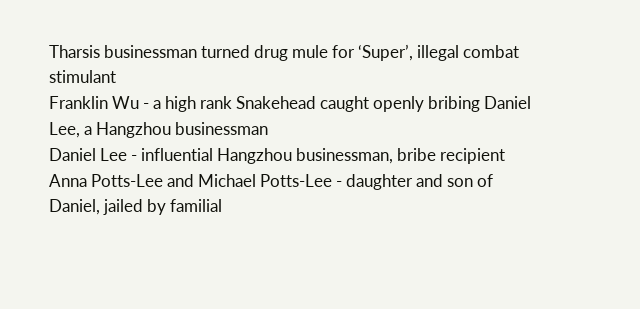Tharsis businessman turned drug mule for ‘Super’, illegal combat stimulant
Franklin Wu - a high rank Snakehead caught openly bribing Daniel Lee, a Hangzhou businessman
Daniel Lee - influential Hangzhou businessman, bribe recipient
Anna Potts-Lee and Michael Potts-Lee - daughter and son of Daniel, jailed by familial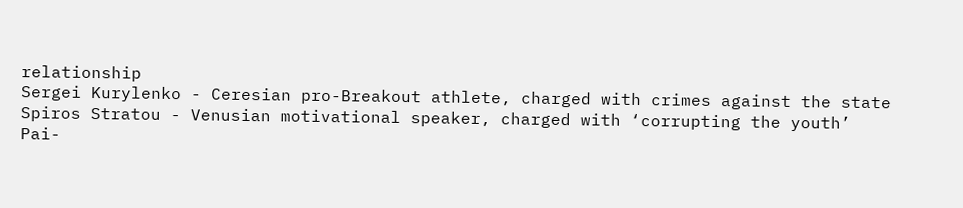relationship
Sergei Kurylenko - Ceresian pro-Breakout athlete, charged with crimes against the state
Spiros Stratou - Venusian motivational speaker, charged with ‘corrupting the youth’
Pai-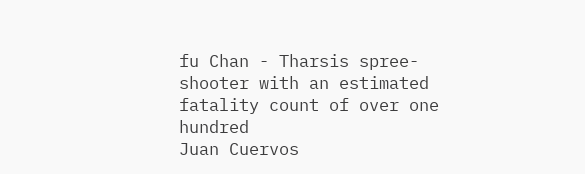fu Chan - Tharsis spree-shooter with an estimated fatality count of over one hundred
Juan Cuervos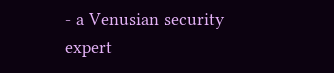- a Venusian security expert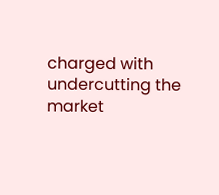charged with undercutting the market